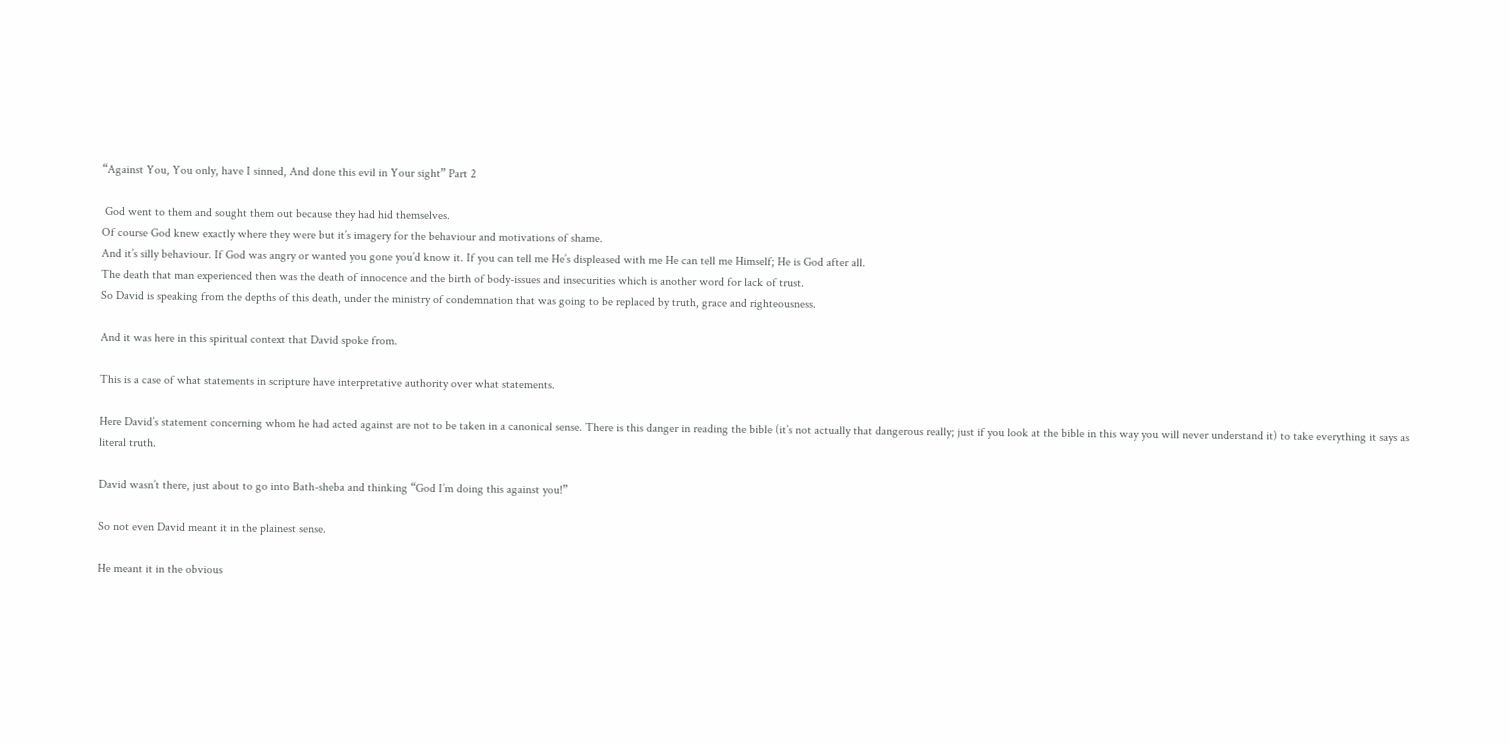“Against You, You only, have I sinned, And done this evil in Your sight” Part 2

 God went to them and sought them out because they had hid themselves.
Of course God knew exactly where they were but it’s imagery for the behaviour and motivations of shame.
And it’s silly behaviour. If God was angry or wanted you gone you’d know it. If you can tell me He’s displeased with me He can tell me Himself; He is God after all.
The death that man experienced then was the death of innocence and the birth of body-issues and insecurities which is another word for lack of trust.
So David is speaking from the depths of this death, under the ministry of condemnation that was going to be replaced by truth, grace and righteousness.

And it was here in this spiritual context that David spoke from.

This is a case of what statements in scripture have interpretative authority over what statements.

Here David’s statement concerning whom he had acted against are not to be taken in a canonical sense. There is this danger in reading the bible (it’s not actually that dangerous really; just if you look at the bible in this way you will never understand it) to take everything it says as literal truth.

David wasn’t there, just about to go into Bath-sheba and thinking “God I’m doing this against you!”

So not even David meant it in the plainest sense.

He meant it in the obvious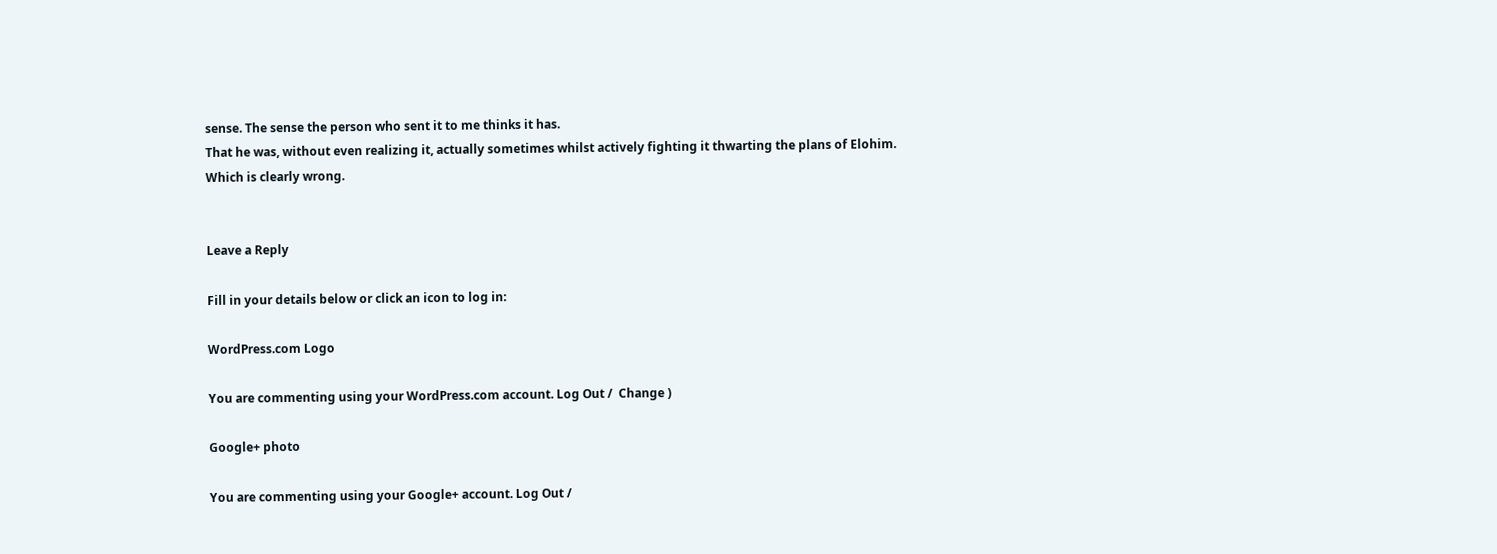sense. The sense the person who sent it to me thinks it has.
That he was, without even realizing it, actually sometimes whilst actively fighting it thwarting the plans of Elohim.
Which is clearly wrong.


Leave a Reply

Fill in your details below or click an icon to log in:

WordPress.com Logo

You are commenting using your WordPress.com account. Log Out /  Change )

Google+ photo

You are commenting using your Google+ account. Log Out /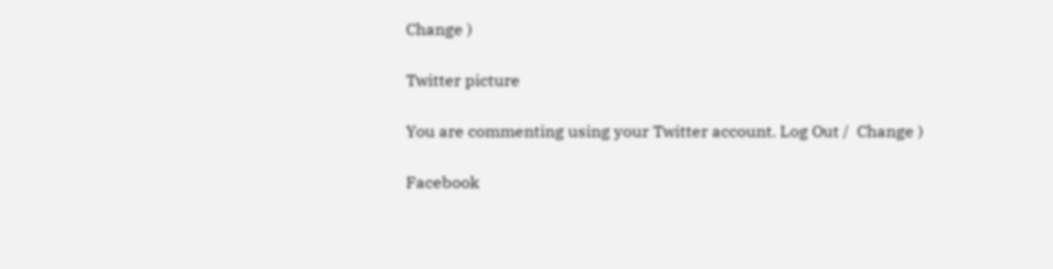Change )

Twitter picture

You are commenting using your Twitter account. Log Out /  Change )

Facebook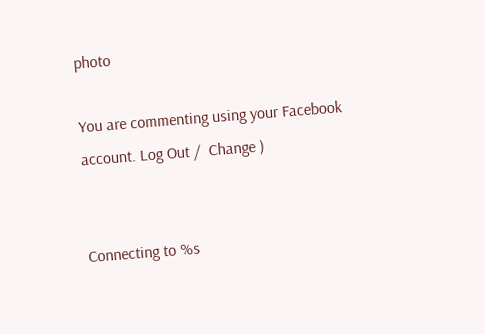photo

You are commenting using your Facebook account. Log Out /  Change )


Connecting to %s